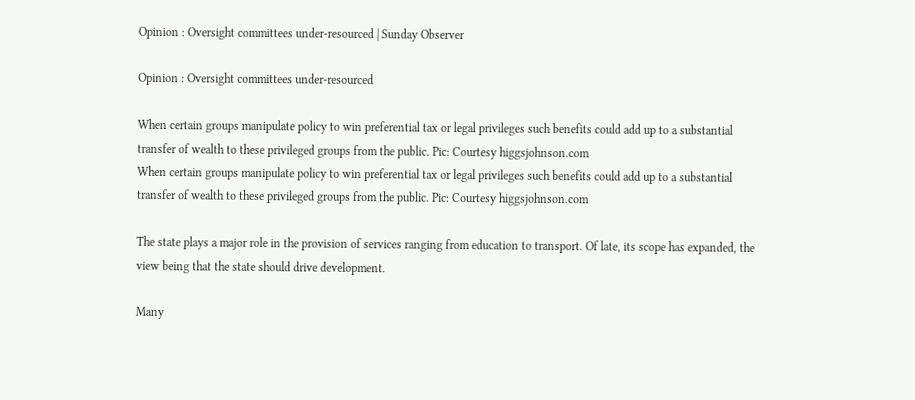Opinion : Oversight committees under-resourced | Sunday Observer

Opinion : Oversight committees under-resourced

When certain groups manipulate policy to win preferential tax or legal privileges such benefits could add up to a substantial transfer of wealth to these privileged groups from the public. Pic: Courtesy higgsjohnson.com
When certain groups manipulate policy to win preferential tax or legal privileges such benefits could add up to a substantial transfer of wealth to these privileged groups from the public. Pic: Courtesy higgsjohnson.com

The state plays a major role in the provision of services ranging from education to transport. Of late, its scope has expanded, the view being that the state should drive development.

Many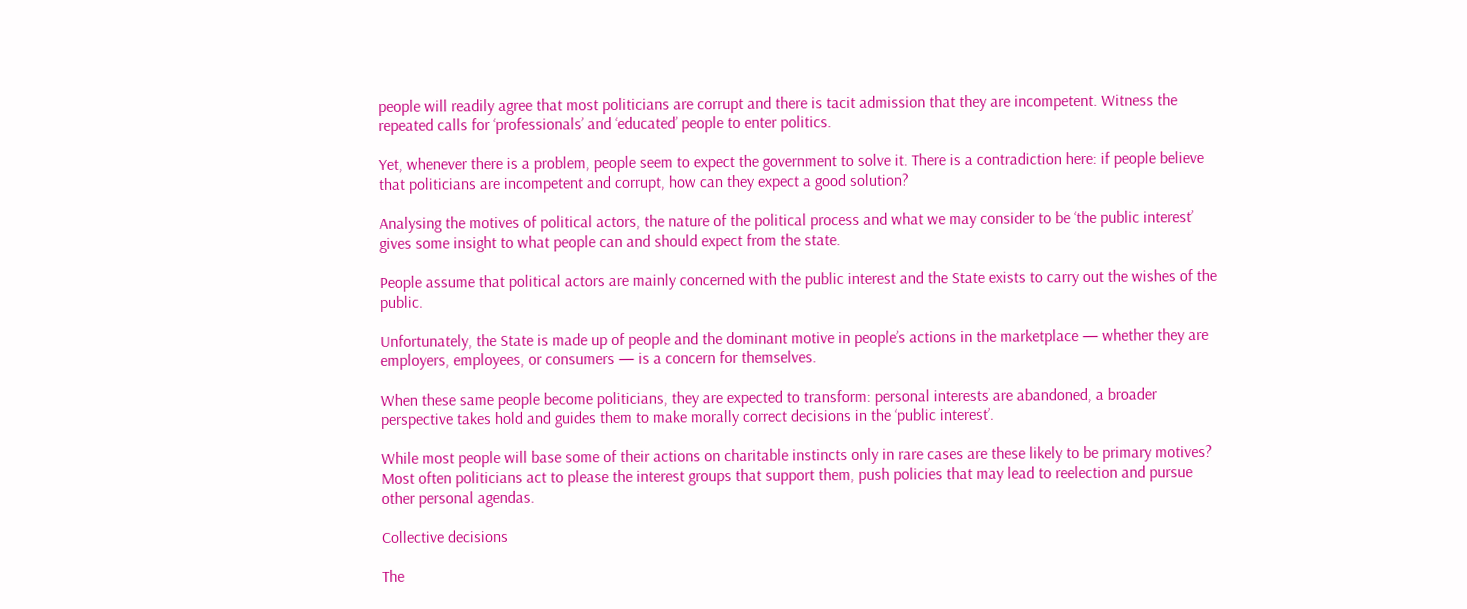people will readily agree that most politicians are corrupt and there is tacit admission that they are incompetent. Witness the repeated calls for ‘professionals’ and ‘educated’ people to enter politics.

Yet, whenever there is a problem, people seem to expect the government to solve it. There is a contradiction here: if people believe that politicians are incompetent and corrupt, how can they expect a good solution?

Analysing the motives of political actors, the nature of the political process and what we may consider to be ‘the public interest’ gives some insight to what people can and should expect from the state.

People assume that political actors are mainly concerned with the public interest and the State exists to carry out the wishes of the public.

Unfortunately, the State is made up of people and the dominant motive in people’s actions in the marketplace — whether they are employers, employees, or consumers — is a concern for themselves.

When these same people become politicians, they are expected to transform: personal interests are abandoned, a broader perspective takes hold and guides them to make morally correct decisions in the ‘public interest’.

While most people will base some of their actions on charitable instincts only in rare cases are these likely to be primary motives? Most often politicians act to please the interest groups that support them, push policies that may lead to reelection and pursue other personal agendas.

Collective decisions

The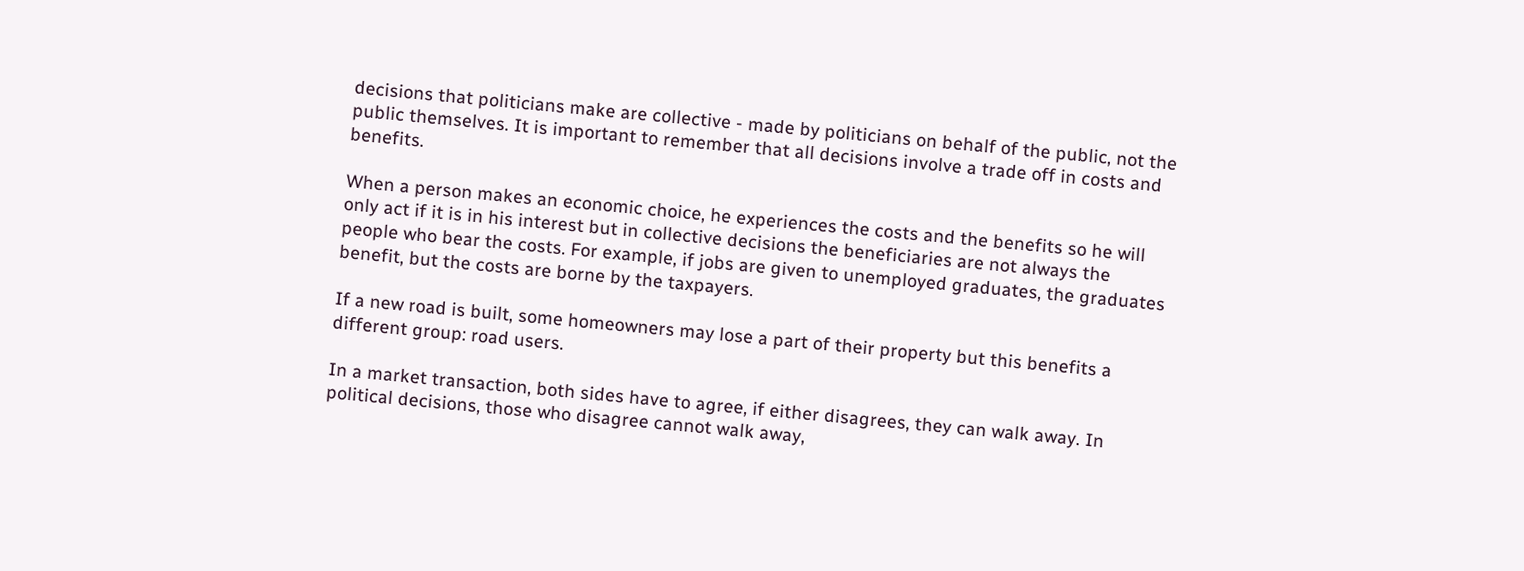decisions that politicians make are collective - made by politicians on behalf of the public, not the public themselves. It is important to remember that all decisions involve a trade off in costs and benefits.

When a person makes an economic choice, he experiences the costs and the benefits so he will only act if it is in his interest but in collective decisions the beneficiaries are not always the people who bear the costs. For example, if jobs are given to unemployed graduates, the graduates benefit, but the costs are borne by the taxpayers.

If a new road is built, some homeowners may lose a part of their property but this benefits a different group: road users.

In a market transaction, both sides have to agree, if either disagrees, they can walk away. In political decisions, those who disagree cannot walk away,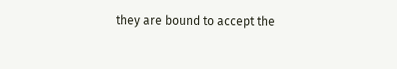they are bound to accept the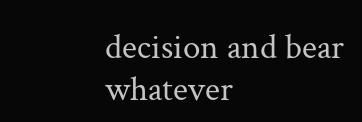decision and bear whatever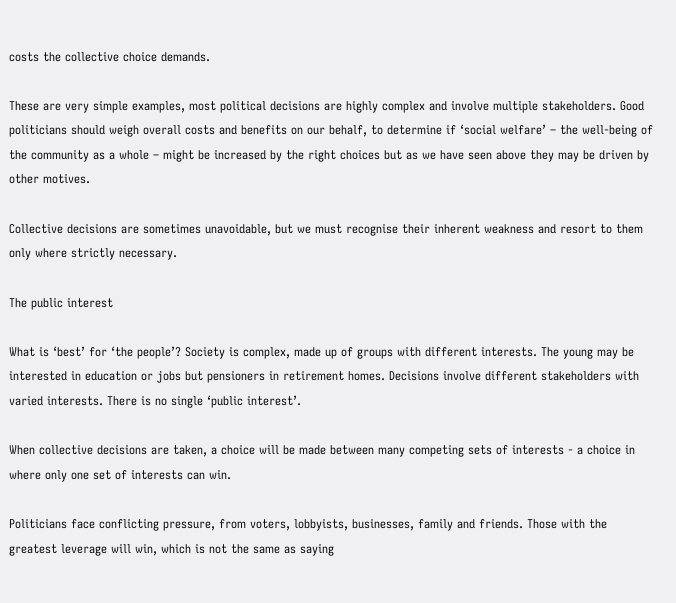costs the collective choice demands.

These are very simple examples, most political decisions are highly complex and involve multiple stakeholders. Good politicians should weigh overall costs and benefits on our behalf, to determine if ‘social welfare’ – the well-being of the community as a whole – might be increased by the right choices but as we have seen above they may be driven by other motives.

Collective decisions are sometimes unavoidable, but we must recognise their inherent weakness and resort to them only where strictly necessary.

The public interest

What is ‘best’ for ‘the people’? Society is complex, made up of groups with different interests. The young may be interested in education or jobs but pensioners in retirement homes. Decisions involve different stakeholders with varied interests. There is no single ‘public interest’.

When collective decisions are taken, a choice will be made between many competing sets of interests - a choice in where only one set of interests can win.

Politicians face conflicting pressure, from voters, lobbyists, businesses, family and friends. Those with the greatest leverage will win, which is not the same as saying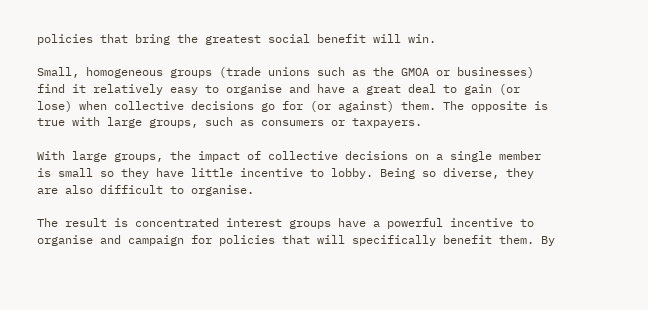policies that bring the greatest social benefit will win.

Small, homogeneous groups (trade unions such as the GMOA or businesses) find it relatively easy to organise and have a great deal to gain (or lose) when collective decisions go for (or against) them. The opposite is true with large groups, such as consumers or taxpayers.

With large groups, the impact of collective decisions on a single member is small so they have little incentive to lobby. Being so diverse, they are also difficult to organise.

The result is concentrated interest groups have a powerful incentive to organise and campaign for policies that will specifically benefit them. By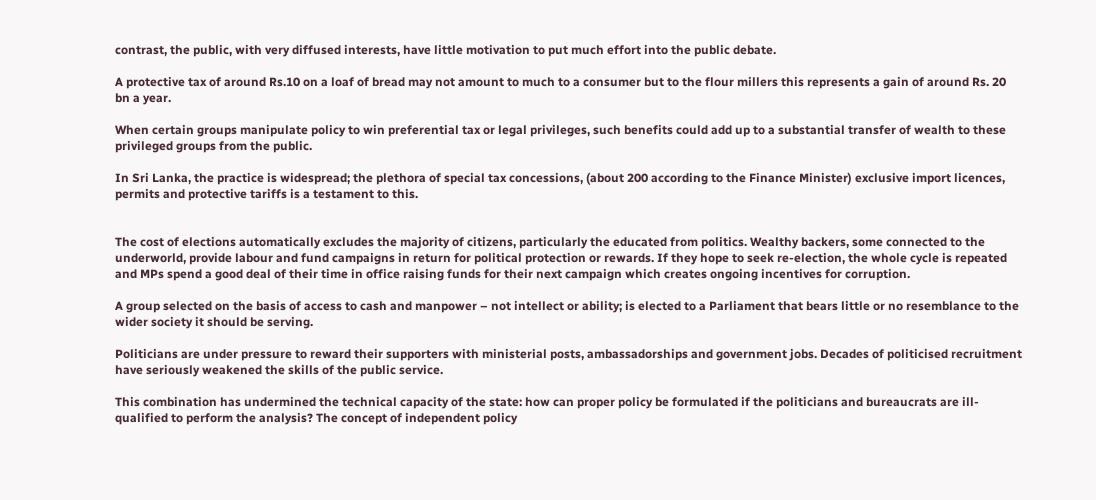contrast, the public, with very diffused interests, have little motivation to put much effort into the public debate.

A protective tax of around Rs.10 on a loaf of bread may not amount to much to a consumer but to the flour millers this represents a gain of around Rs. 20 bn a year.

When certain groups manipulate policy to win preferential tax or legal privileges, such benefits could add up to a substantial transfer of wealth to these privileged groups from the public.

In Sri Lanka, the practice is widespread; the plethora of special tax concessions, (about 200 according to the Finance Minister) exclusive import licences, permits and protective tariffs is a testament to this.


The cost of elections automatically excludes the majority of citizens, particularly the educated from politics. Wealthy backers, some connected to the underworld, provide labour and fund campaigns in return for political protection or rewards. If they hope to seek re-election, the whole cycle is repeated and MPs spend a good deal of their time in office raising funds for their next campaign which creates ongoing incentives for corruption.

A group selected on the basis of access to cash and manpower – not intellect or ability; is elected to a Parliament that bears little or no resemblance to the wider society it should be serving.

Politicians are under pressure to reward their supporters with ministerial posts, ambassadorships and government jobs. Decades of politicised recruitment have seriously weakened the skills of the public service.

This combination has undermined the technical capacity of the state: how can proper policy be formulated if the politicians and bureaucrats are ill-qualified to perform the analysis? The concept of independent policy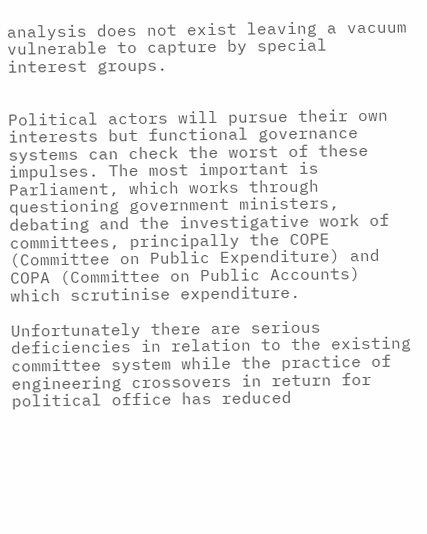analysis does not exist leaving a vacuum vulnerable to capture by special interest groups.


Political actors will pursue their own interests but functional governance systems can check the worst of these impulses. The most important is Parliament, which works through questioning government ministers, debating and the investigative work of committees, principally the COPE (Committee on Public Expenditure) and COPA (Committee on Public Accounts) which scrutinise expenditure.

Unfortunately there are serious deficiencies in relation to the existing committee system while the practice of engineering crossovers in return for political office has reduced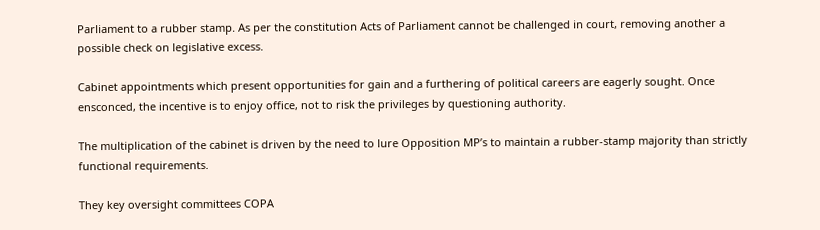Parliament to a rubber stamp. As per the constitution Acts of Parliament cannot be challenged in court, removing another a possible check on legislative excess.

Cabinet appointments which present opportunities for gain and a furthering of political careers are eagerly sought. Once ensconced, the incentive is to enjoy office, not to risk the privileges by questioning authority.

The multiplication of the cabinet is driven by the need to lure Opposition MP’s to maintain a rubber-stamp majority than strictly functional requirements.

They key oversight committees COPA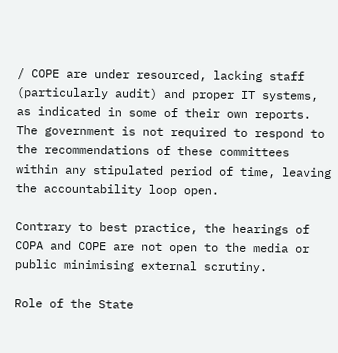/ COPE are under resourced, lacking staff (particularly audit) and proper IT systems, as indicated in some of their own reports. The government is not required to respond to the recommendations of these committees within any stipulated period of time, leaving the accountability loop open.

Contrary to best practice, the hearings of COPA and COPE are not open to the media or public minimising external scrutiny.

Role of the State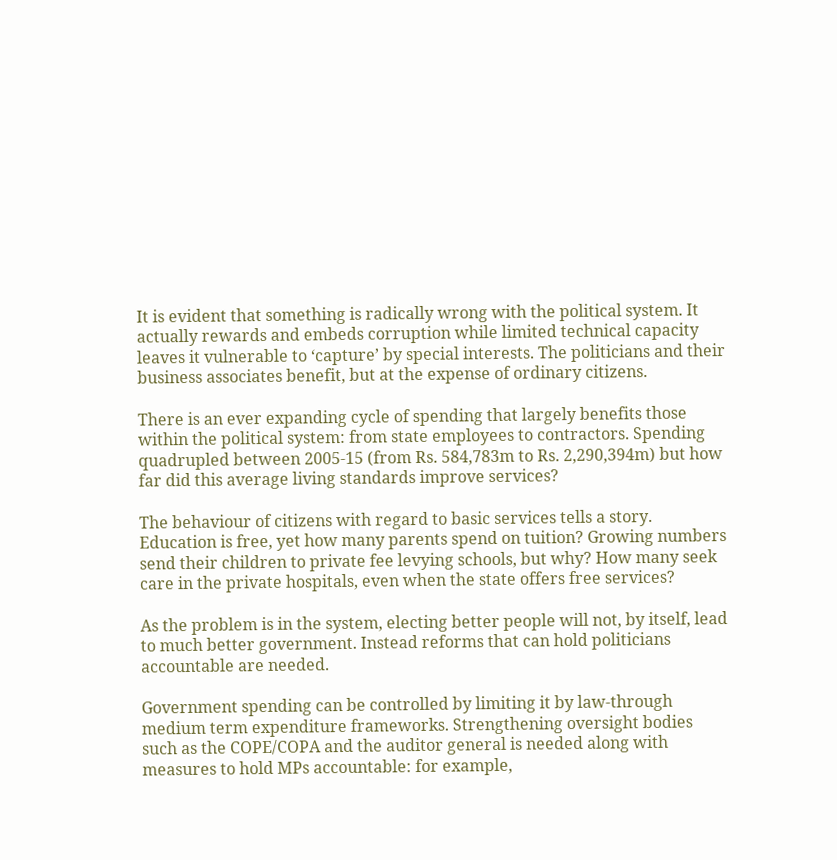It is evident that something is radically wrong with the political system. It actually rewards and embeds corruption while limited technical capacity leaves it vulnerable to ‘capture’ by special interests. The politicians and their business associates benefit, but at the expense of ordinary citizens.

There is an ever expanding cycle of spending that largely benefits those within the political system: from state employees to contractors. Spending quadrupled between 2005-15 (from Rs. 584,783m to Rs. 2,290,394m) but how far did this average living standards improve services?

The behaviour of citizens with regard to basic services tells a story. Education is free, yet how many parents spend on tuition? Growing numbers send their children to private fee levying schools, but why? How many seek care in the private hospitals, even when the state offers free services?

As the problem is in the system, electing better people will not, by itself, lead to much better government. Instead reforms that can hold politicians accountable are needed.

Government spending can be controlled by limiting it by law-through medium term expenditure frameworks. Strengthening oversight bodies such as the COPE/COPA and the auditor general is needed along with measures to hold MPs accountable: for example,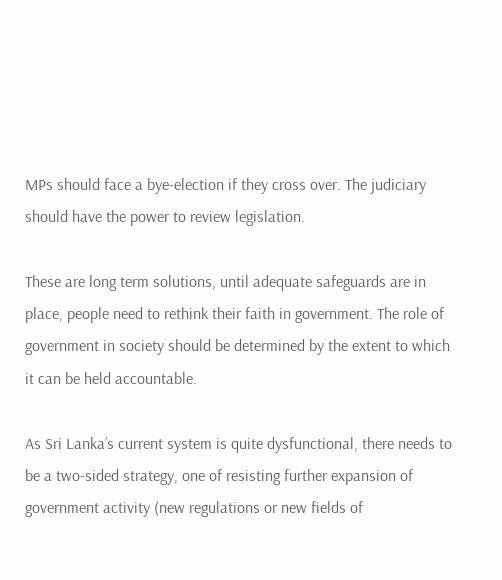MPs should face a bye-election if they cross over. The judiciary should have the power to review legislation.

These are long term solutions, until adequate safeguards are in place, people need to rethink their faith in government. The role of government in society should be determined by the extent to which it can be held accountable.

As Sri Lanka’s current system is quite dysfunctional, there needs to be a two-sided strategy, one of resisting further expansion of government activity (new regulations or new fields of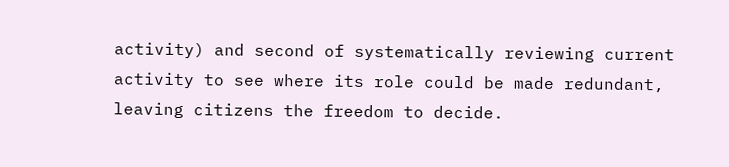activity) and second of systematically reviewing current activity to see where its role could be made redundant, leaving citizens the freedom to decide.